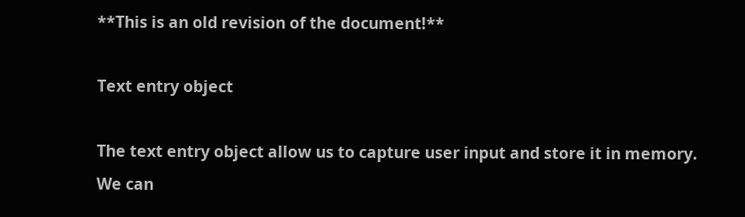**This is an old revision of the document!**

Text entry object

The text entry object allow us to capture user input and store it in memory. We can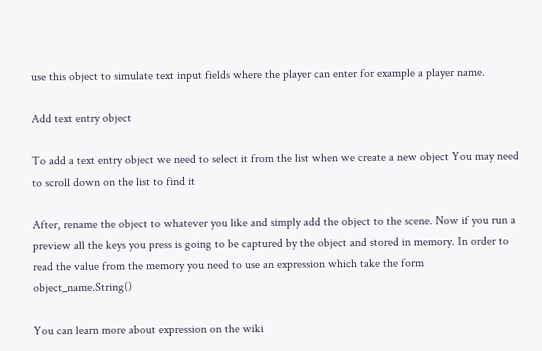use this object to simulate text input fields where the player can enter for example a player name.

Add text entry object

To add a text entry object we need to select it from the list when we create a new object You may need to scroll down on the list to find it

After, rename the object to whatever you like and simply add the object to the scene. Now if you run a preview all the keys you press is going to be captured by the object and stored in memory. In order to read the value from the memory you need to use an expression which take the form object_name.String()

You can learn more about expression on the wiki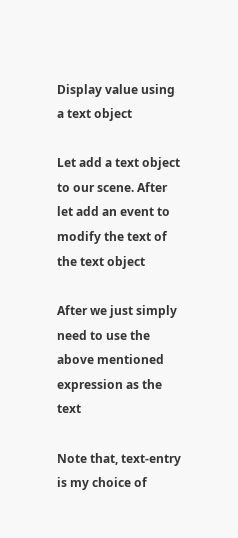Display value using a text object

Let add a text object to our scene. After let add an event to modify the text of the text object

After we just simply need to use the above mentioned expression as the text

Note that, text-entry is my choice of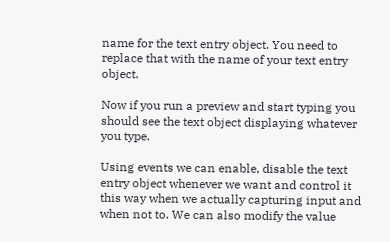name for the text entry object. You need to replace that with the name of your text entry object.

Now if you run a preview and start typing you should see the text object displaying whatever you type.

Using events we can enable, disable the text entry object whenever we want and control it this way when we actually capturing input and when not to. We can also modify the value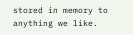stored in memory to anything we like.